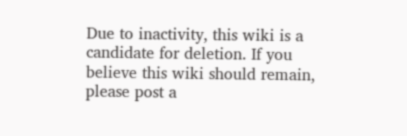Due to inactivity, this wiki is a candidate for deletion. If you believe this wiki should remain, please post a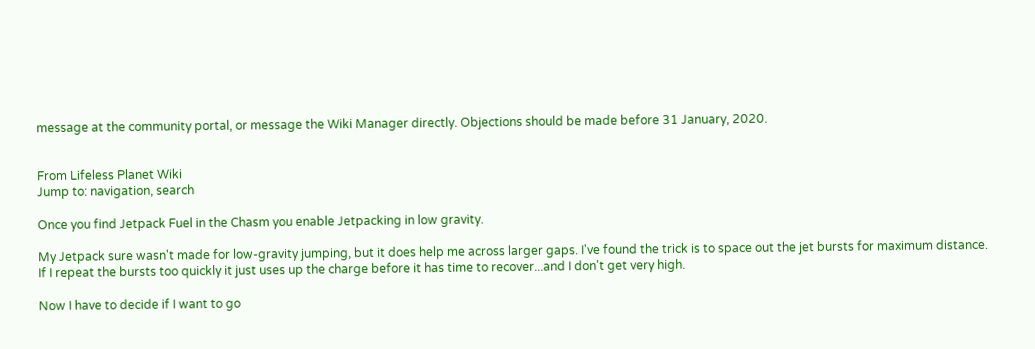message at the community portal, or message the Wiki Manager directly. Objections should be made before 31 January, 2020.


From Lifeless Planet Wiki
Jump to: navigation, search

Once you find Jetpack Fuel in the Chasm you enable Jetpacking in low gravity.

My Jetpack sure wasn't made for low-gravity jumping, but it does help me across larger gaps. I've found the trick is to space out the jet bursts for maximum distance. If I repeat the bursts too quickly it just uses up the charge before it has time to recover...and I don't get very high.

Now I have to decide if I want to go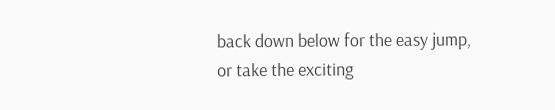back down below for the easy jump, or take the exciting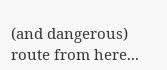(and dangerous) route from here...